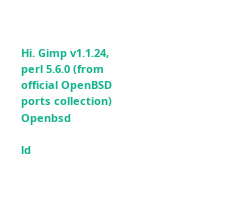Hi. Gimp v1.1.24, perl 5.6.0 (from official OpenBSD ports collection) Openbsd

ld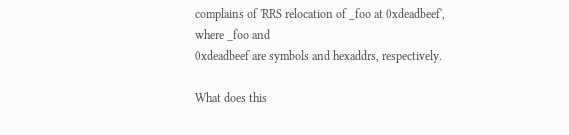complains of 'RRS relocation of _foo at 0xdeadbeef', where _foo and
0xdeadbeef are symbols and hexaddrs, respectively.

What does this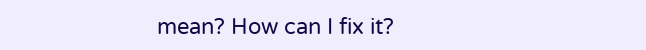mean? How can I fix it?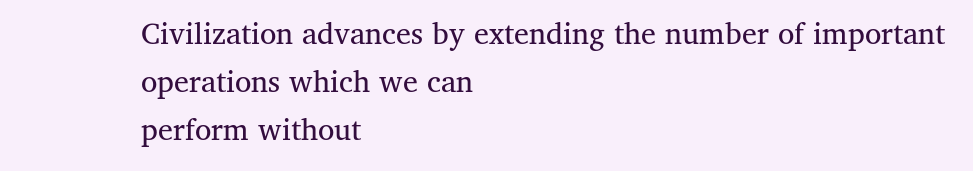Civilization advances by extending the number of important operations which we can
perform without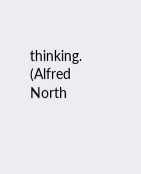thinking. (Alfred North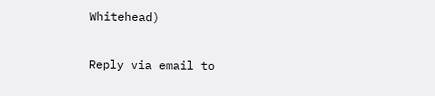Whitehead)

Reply via email to